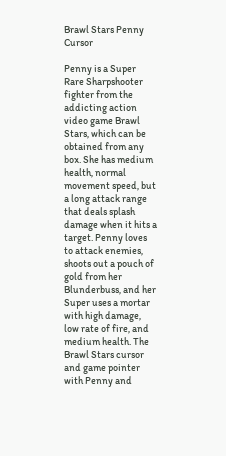Brawl Stars Penny Cursor

Penny is a Super Rare Sharpshooter fighter from the addicting action video game Brawl Stars, which can be obtained from any box. She has medium health, normal movement speed, but a long attack range that deals splash damage when it hits a target. Penny loves to attack enemies, shoots out a pouch of gold from her Blunderbuss, and her Super uses a mortar with high damage, low rate of fire, and medium health. The Brawl Stars cursor and game pointer with Penny and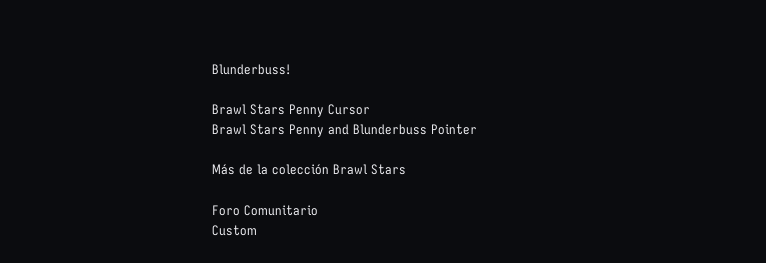Blunderbuss!

Brawl Stars Penny Cursor
Brawl Stars Penny and Blunderbuss Pointer

Más de la colección Brawl Stars

Foro Comunitario
Custom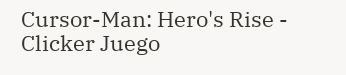Cursor-Man: Hero's Rise - Clicker Juego